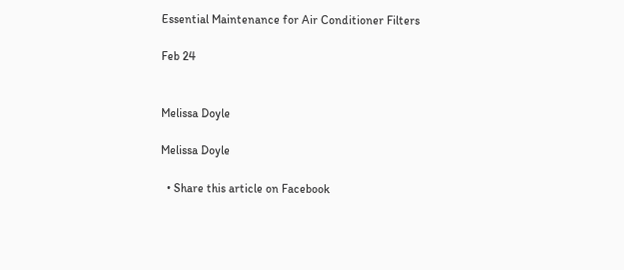Essential Maintenance for Air Conditioner Filters

Feb 24


Melissa Doyle

Melissa Doyle

  • Share this article on Facebook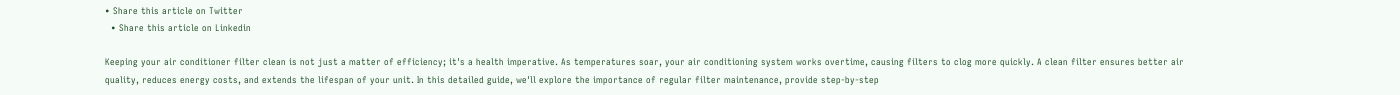• Share this article on Twitter
  • Share this article on Linkedin

Keeping your air conditioner filter clean is not just a matter of efficiency; it's a health imperative. As temperatures soar, your air conditioning system works overtime, causing filters to clog more quickly. A clean filter ensures better air quality, reduces energy costs, and extends the lifespan of your unit. In this detailed guide, we'll explore the importance of regular filter maintenance, provide step-by-step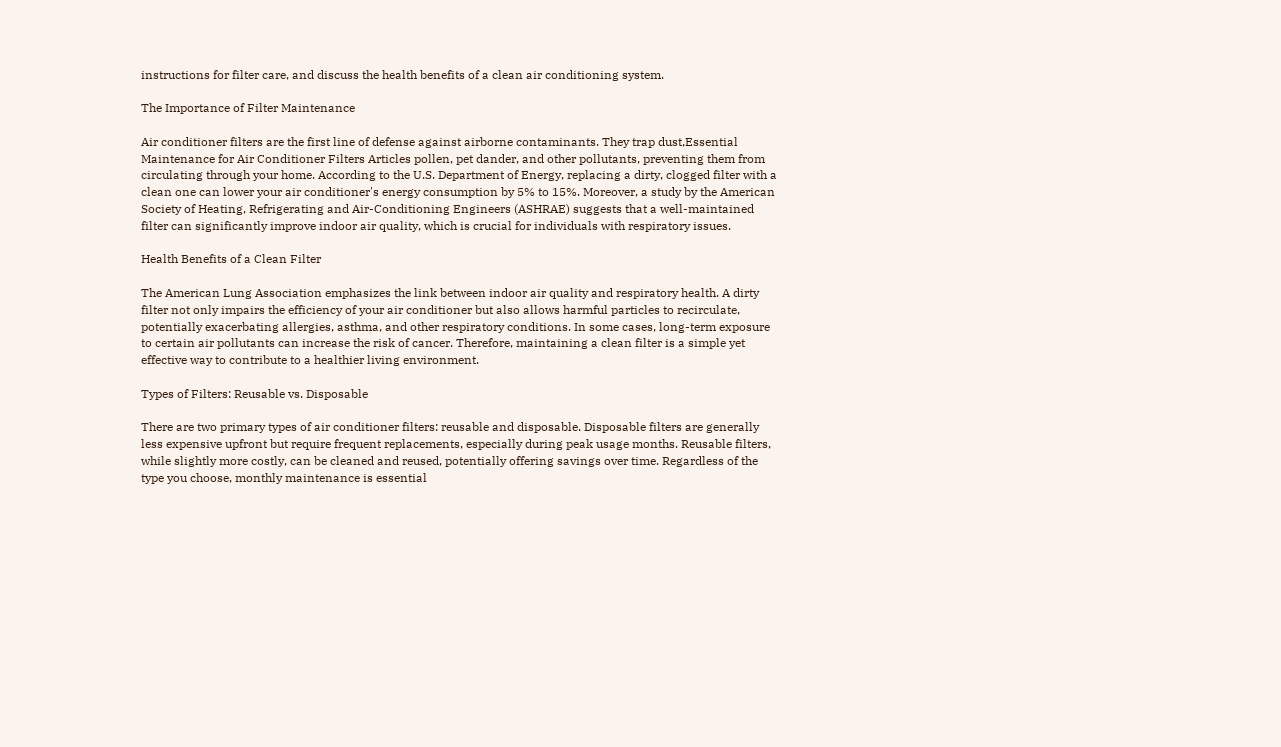instructions for filter care, and discuss the health benefits of a clean air conditioning system.

The Importance of Filter Maintenance

Air conditioner filters are the first line of defense against airborne contaminants. They trap dust,Essential Maintenance for Air Conditioner Filters Articles pollen, pet dander, and other pollutants, preventing them from circulating through your home. According to the U.S. Department of Energy, replacing a dirty, clogged filter with a clean one can lower your air conditioner's energy consumption by 5% to 15%. Moreover, a study by the American Society of Heating, Refrigerating and Air-Conditioning Engineers (ASHRAE) suggests that a well-maintained filter can significantly improve indoor air quality, which is crucial for individuals with respiratory issues.

Health Benefits of a Clean Filter

The American Lung Association emphasizes the link between indoor air quality and respiratory health. A dirty filter not only impairs the efficiency of your air conditioner but also allows harmful particles to recirculate, potentially exacerbating allergies, asthma, and other respiratory conditions. In some cases, long-term exposure to certain air pollutants can increase the risk of cancer. Therefore, maintaining a clean filter is a simple yet effective way to contribute to a healthier living environment.

Types of Filters: Reusable vs. Disposable

There are two primary types of air conditioner filters: reusable and disposable. Disposable filters are generally less expensive upfront but require frequent replacements, especially during peak usage months. Reusable filters, while slightly more costly, can be cleaned and reused, potentially offering savings over time. Regardless of the type you choose, monthly maintenance is essential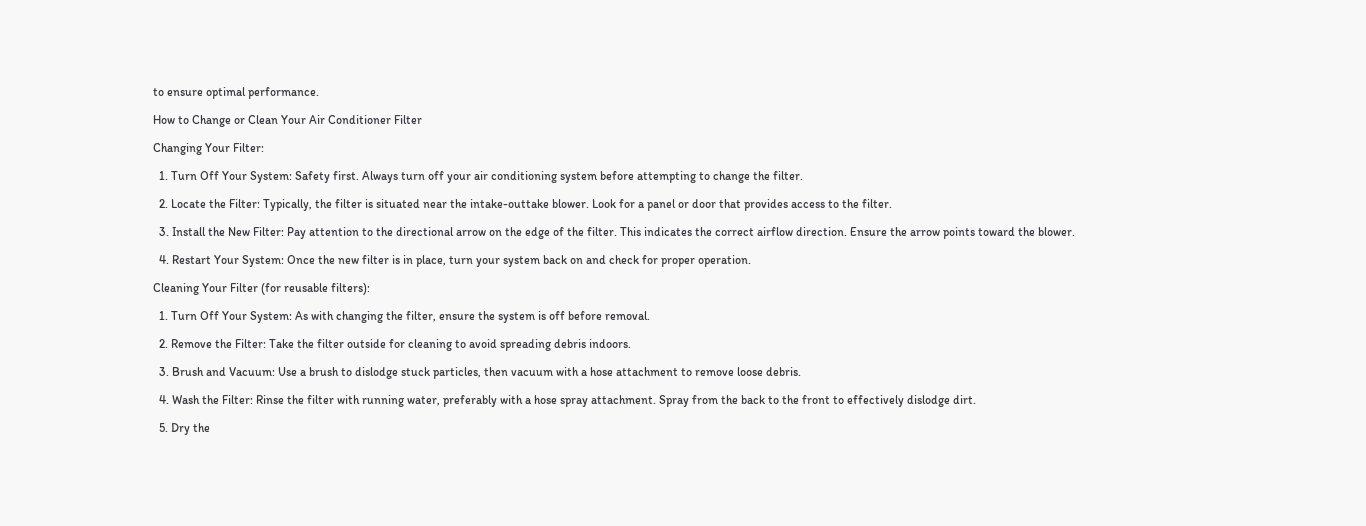to ensure optimal performance.

How to Change or Clean Your Air Conditioner Filter

Changing Your Filter:

  1. Turn Off Your System: Safety first. Always turn off your air conditioning system before attempting to change the filter.

  2. Locate the Filter: Typically, the filter is situated near the intake-outtake blower. Look for a panel or door that provides access to the filter.

  3. Install the New Filter: Pay attention to the directional arrow on the edge of the filter. This indicates the correct airflow direction. Ensure the arrow points toward the blower.

  4. Restart Your System: Once the new filter is in place, turn your system back on and check for proper operation.

Cleaning Your Filter (for reusable filters):

  1. Turn Off Your System: As with changing the filter, ensure the system is off before removal.

  2. Remove the Filter: Take the filter outside for cleaning to avoid spreading debris indoors.

  3. Brush and Vacuum: Use a brush to dislodge stuck particles, then vacuum with a hose attachment to remove loose debris.

  4. Wash the Filter: Rinse the filter with running water, preferably with a hose spray attachment. Spray from the back to the front to effectively dislodge dirt.

  5. Dry the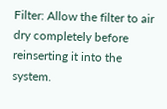Filter: Allow the filter to air dry completely before reinserting it into the system.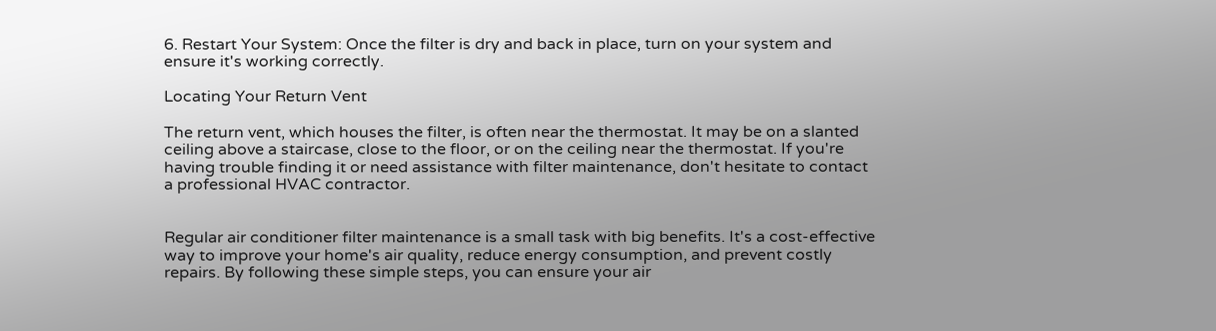6. Restart Your System: Once the filter is dry and back in place, turn on your system and ensure it's working correctly.

Locating Your Return Vent

The return vent, which houses the filter, is often near the thermostat. It may be on a slanted ceiling above a staircase, close to the floor, or on the ceiling near the thermostat. If you're having trouble finding it or need assistance with filter maintenance, don't hesitate to contact a professional HVAC contractor.


Regular air conditioner filter maintenance is a small task with big benefits. It's a cost-effective way to improve your home's air quality, reduce energy consumption, and prevent costly repairs. By following these simple steps, you can ensure your air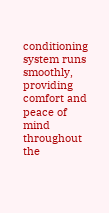conditioning system runs smoothly, providing comfort and peace of mind throughout the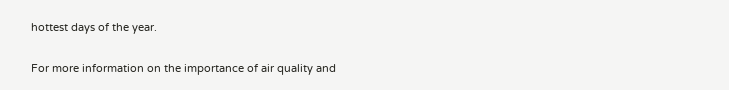hottest days of the year.

For more information on the importance of air quality and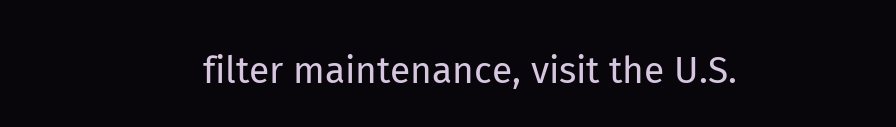filter maintenance, visit the U.S.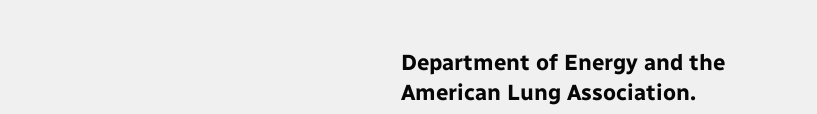Department of Energy and the American Lung Association.